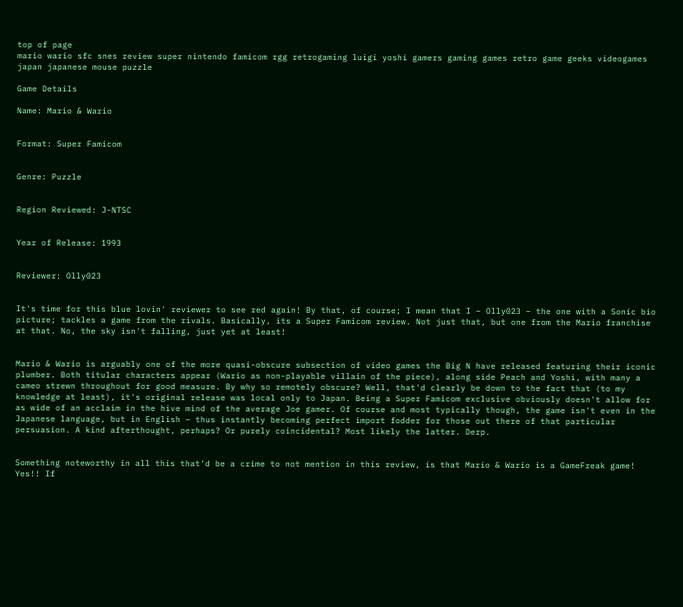top of page
mario wario sfc snes review super nintendo famicom rgg retrogaming luigi yoshi gamers gaming games retro game geeks videogames japan japanese mouse puzzle

Game Details

Name: Mario & Wario


Format: Super Famicom


Genre: Puzzle


Region Reviewed: J-NTSC


Year of Release: 1993


Reviewer: Olly023


It's time for this blue lovin' reviewer to see red again! By that, of course; I mean that I – Olly023 – the one with a Sonic bio picture; tackles a game from the rivals. Basically, its a Super Famicom review. Not just that, but one from the Mario franchise at that. No, the sky isn't falling, just yet at least!


Mario & Wario is arguably one of the more quasi-obscure subsection of video games the Big N have released featuring their iconic plumber. Both titular characters appear (Wario as non-playable villain of the piece), along side Peach and Yoshi, with many a cameo strewn throughout for good measure. By why so remotely obscure? Well, that'd clearly be down to the fact that (to my knowledge at least), it's original release was local only to Japan. Being a Super Famicom exclusive obviously doesn't allow for as wide of an acclaim in the hive mind of the average Joe gamer. Of course and most typically though, the game isn't even in the Japanese language, but in English – thus instantly becoming perfect import fodder for those out there of that particular persuasion. A kind afterthought, perhaps? Or purely coincidental? Most likely the latter. Derp.


Something noteworthy in all this that'd be a crime to not mention in this review, is that Mario & Wario is a GameFreak game! Yes!! If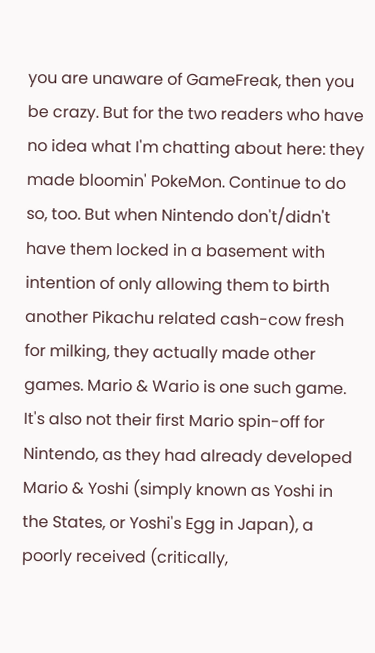you are unaware of GameFreak, then you be crazy. But for the two readers who have no idea what I'm chatting about here: they made bloomin' PokeMon. Continue to do so, too. But when Nintendo don't/didn't have them locked in a basement with intention of only allowing them to birth another Pikachu related cash-cow fresh for milking, they actually made other games. Mario & Wario is one such game. It's also not their first Mario spin-off for Nintendo, as they had already developed Mario & Yoshi (simply known as Yoshi in the States, or Yoshi's Egg in Japan), a poorly received (critically,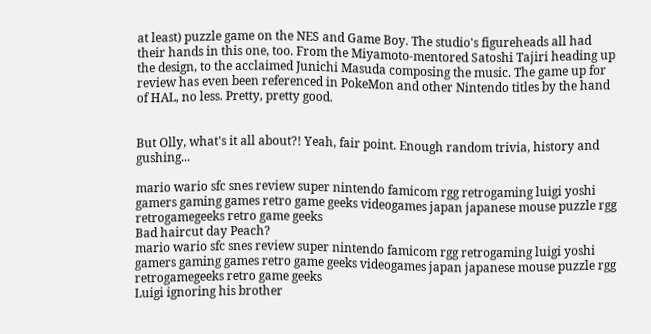at least) puzzle game on the NES and Game Boy. The studio's figureheads all had their hands in this one, too. From the Miyamoto-mentored Satoshi Tajiri heading up the design, to the acclaimed Junichi Masuda composing the music. The game up for review has even been referenced in PokeMon and other Nintendo titles by the hand of HAL, no less. Pretty, pretty good.


But Olly, what's it all about?! Yeah, fair point. Enough random trivia, history and gushing...

mario wario sfc snes review super nintendo famicom rgg retrogaming luigi yoshi gamers gaming games retro game geeks videogames japan japanese mouse puzzle rgg retrogamegeeks retro game geeks
Bad haircut day Peach?
mario wario sfc snes review super nintendo famicom rgg retrogaming luigi yoshi gamers gaming games retro game geeks videogames japan japanese mouse puzzle rgg retrogamegeeks retro game geeks
Luigi ignoring his brother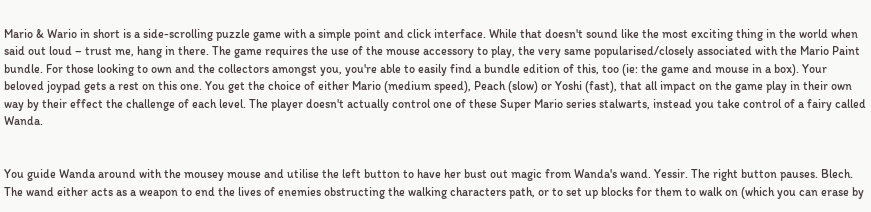Mario & Wario in short is a side-scrolling puzzle game with a simple point and click interface. While that doesn't sound like the most exciting thing in the world when said out loud – trust me, hang in there. The game requires the use of the mouse accessory to play, the very same popularised/closely associated with the Mario Paint bundle. For those looking to own and the collectors amongst you, you're able to easily find a bundle edition of this, too (ie: the game and mouse in a box). Your beloved joypad gets a rest on this one. You get the choice of either Mario (medium speed), Peach (slow) or Yoshi (fast), that all impact on the game play in their own way by their effect the challenge of each level. The player doesn't actually control one of these Super Mario series stalwarts, instead you take control of a fairy called Wanda.


You guide Wanda around with the mousey mouse and utilise the left button to have her bust out magic from Wanda's wand. Yessir. The right button pauses. Blech. The wand either acts as a weapon to end the lives of enemies obstructing the walking characters path, or to set up blocks for them to walk on (which you can erase by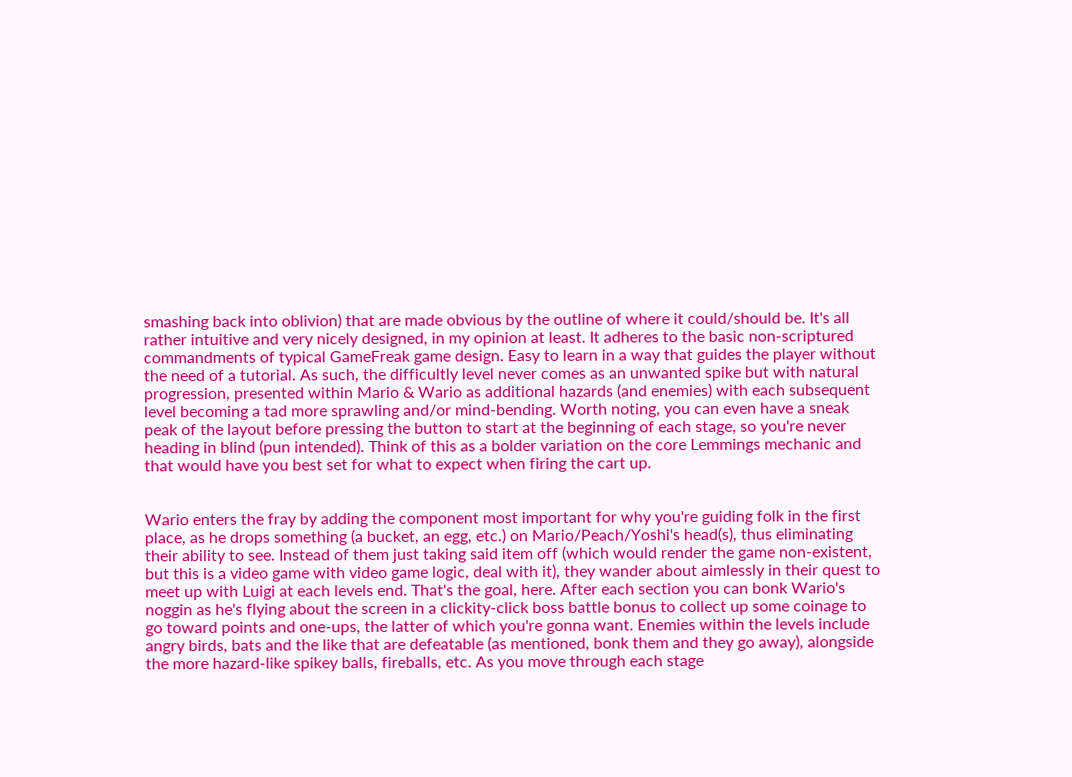smashing back into oblivion) that are made obvious by the outline of where it could/should be. It's all rather intuitive and very nicely designed, in my opinion at least. It adheres to the basic non-scriptured commandments of typical GameFreak game design. Easy to learn in a way that guides the player without the need of a tutorial. As such, the difficultly level never comes as an unwanted spike but with natural progression, presented within Mario & Wario as additional hazards (and enemies) with each subsequent level becoming a tad more sprawling and/or mind-bending. Worth noting, you can even have a sneak peak of the layout before pressing the button to start at the beginning of each stage, so you're never heading in blind (pun intended). Think of this as a bolder variation on the core Lemmings mechanic and that would have you best set for what to expect when firing the cart up.


Wario enters the fray by adding the component most important for why you're guiding folk in the first place, as he drops something (a bucket, an egg, etc.) on Mario/Peach/Yoshi's head(s), thus eliminating their ability to see. Instead of them just taking said item off (which would render the game non-existent, but this is a video game with video game logic, deal with it), they wander about aimlessly in their quest to meet up with Luigi at each levels end. That's the goal, here. After each section you can bonk Wario's noggin as he's flying about the screen in a clickity-click boss battle bonus to collect up some coinage to go toward points and one-ups, the latter of which you're gonna want. Enemies within the levels include angry birds, bats and the like that are defeatable (as mentioned, bonk them and they go away), alongside the more hazard-like spikey balls, fireballs, etc. As you move through each stage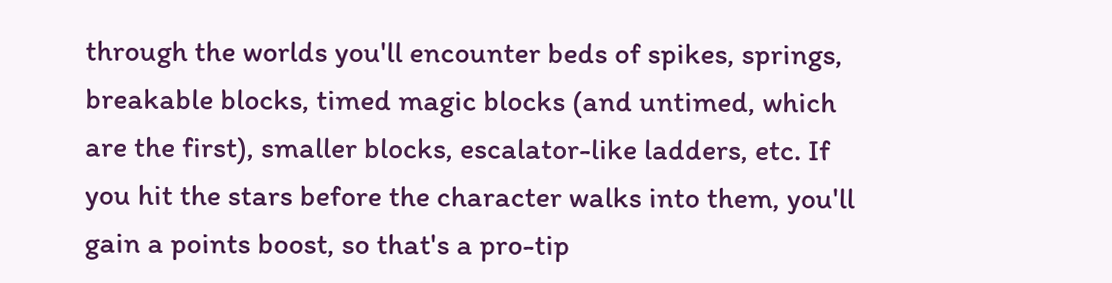through the worlds you'll encounter beds of spikes, springs, breakable blocks, timed magic blocks (and untimed, which are the first), smaller blocks, escalator-like ladders, etc. If you hit the stars before the character walks into them, you'll gain a points boost, so that's a pro-tip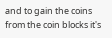and to gain the coins from the coin blocks it's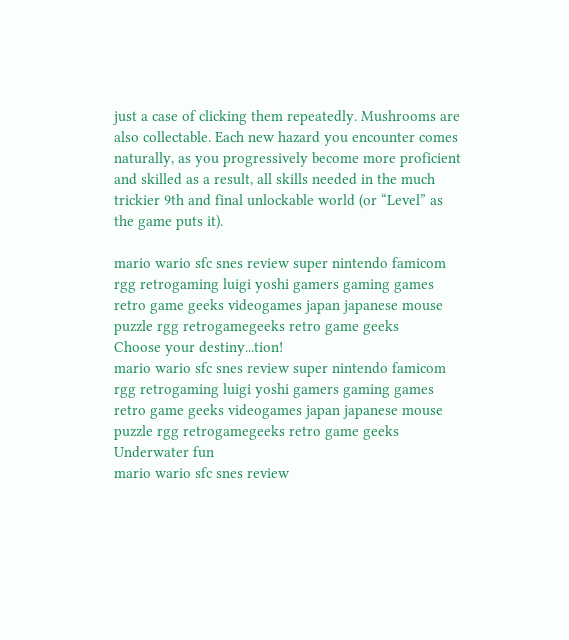just a case of clicking them repeatedly. Mushrooms are also collectable. Each new hazard you encounter comes naturally, as you progressively become more proficient and skilled as a result, all skills needed in the much trickier 9th and final unlockable world (or “Level” as the game puts it).

mario wario sfc snes review super nintendo famicom rgg retrogaming luigi yoshi gamers gaming games retro game geeks videogames japan japanese mouse puzzle rgg retrogamegeeks retro game geeks
Choose your destiny...tion!
mario wario sfc snes review super nintendo famicom rgg retrogaming luigi yoshi gamers gaming games retro game geeks videogames japan japanese mouse puzzle rgg retrogamegeeks retro game geeks
Underwater fun
mario wario sfc snes review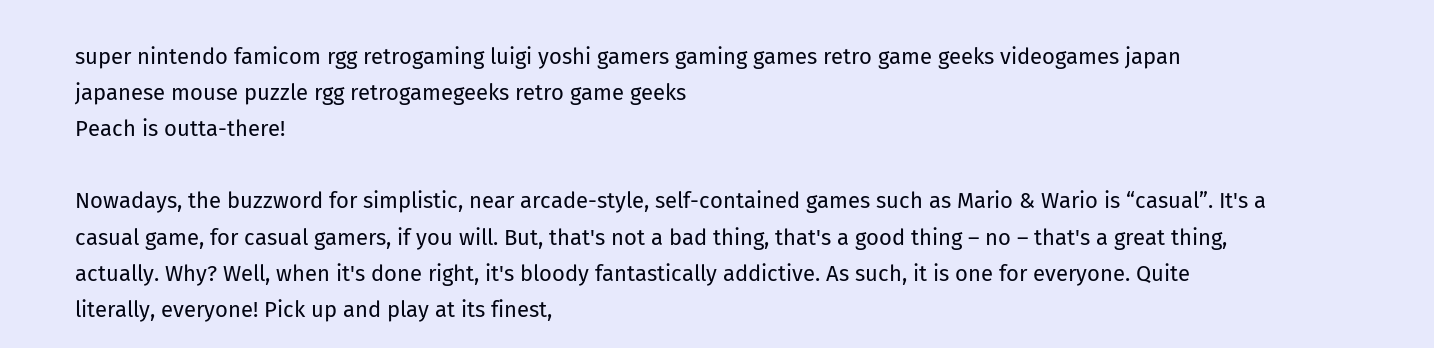super nintendo famicom rgg retrogaming luigi yoshi gamers gaming games retro game geeks videogames japan japanese mouse puzzle rgg retrogamegeeks retro game geeks
Peach is outta-there!

Nowadays, the buzzword for simplistic, near arcade-style, self-contained games such as Mario & Wario is “casual”. It's a casual game, for casual gamers, if you will. But, that's not a bad thing, that's a good thing – no – that's a great thing, actually. Why? Well, when it's done right, it's bloody fantastically addictive. As such, it is one for everyone. Quite literally, everyone! Pick up and play at its finest,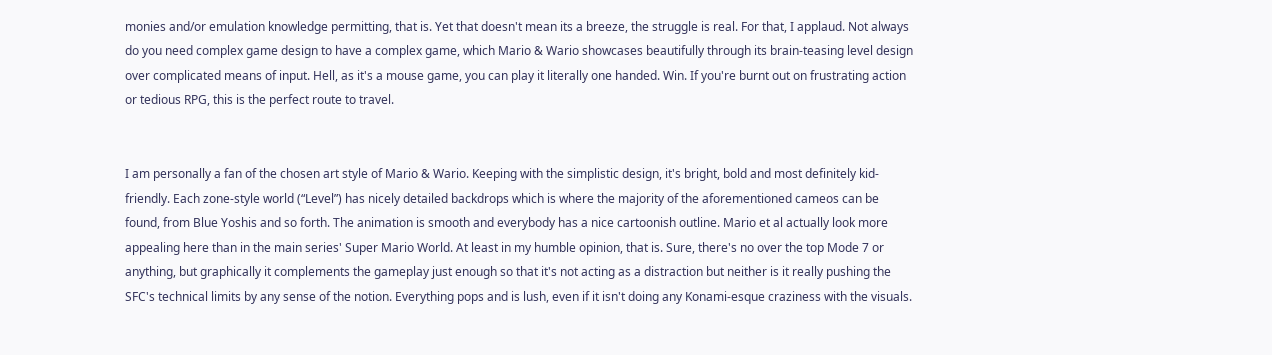monies and/or emulation knowledge permitting, that is. Yet that doesn't mean its a breeze, the struggle is real. For that, I applaud. Not always do you need complex game design to have a complex game, which Mario & Wario showcases beautifully through its brain-teasing level design over complicated means of input. Hell, as it's a mouse game, you can play it literally one handed. Win. If you're burnt out on frustrating action or tedious RPG, this is the perfect route to travel.


I am personally a fan of the chosen art style of Mario & Wario. Keeping with the simplistic design, it's bright, bold and most definitely kid-friendly. Each zone-style world (“Level”) has nicely detailed backdrops which is where the majority of the aforementioned cameos can be found, from Blue Yoshis and so forth. The animation is smooth and everybody has a nice cartoonish outline. Mario et al actually look more appealing here than in the main series' Super Mario World. At least in my humble opinion, that is. Sure, there's no over the top Mode 7 or anything, but graphically it complements the gameplay just enough so that it's not acting as a distraction but neither is it really pushing the SFC's technical limits by any sense of the notion. Everything pops and is lush, even if it isn't doing any Konami-esque craziness with the visuals.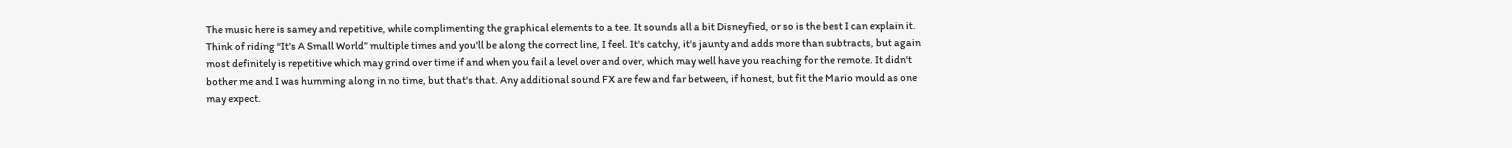The music here is samey and repetitive, while complimenting the graphical elements to a tee. It sounds all a bit Disneyfied, or so is the best I can explain it. Think of riding “It's A Small World” multiple times and you'll be along the correct line, I feel. It's catchy, it's jaunty and adds more than subtracts, but again most definitely is repetitive which may grind over time if and when you fail a level over and over, which may well have you reaching for the remote. It didn't bother me and I was humming along in no time, but that's that. Any additional sound FX are few and far between, if honest, but fit the Mario mould as one may expect.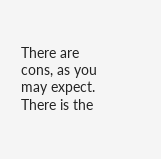There are cons, as you may expect. There is the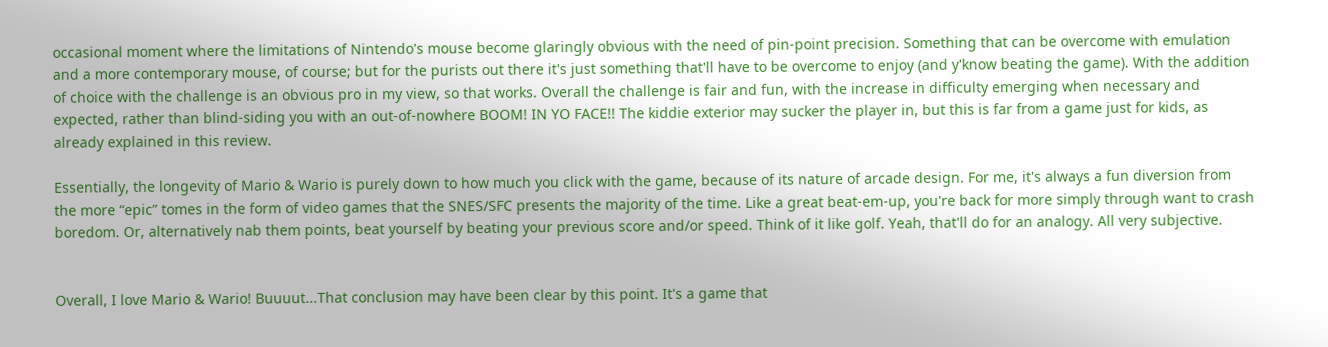occasional moment where the limitations of Nintendo's mouse become glaringly obvious with the need of pin-point precision. Something that can be overcome with emulation and a more contemporary mouse, of course; but for the purists out there it's just something that'll have to be overcome to enjoy (and y'know beating the game). With the addition of choice with the challenge is an obvious pro in my view, so that works. Overall the challenge is fair and fun, with the increase in difficulty emerging when necessary and expected, rather than blind-siding you with an out-of-nowhere BOOM! IN YO FACE!! The kiddie exterior may sucker the player in, but this is far from a game just for kids, as already explained in this review.

Essentially, the longevity of Mario & Wario is purely down to how much you click with the game, because of its nature of arcade design. For me, it's always a fun diversion from the more “epic” tomes in the form of video games that the SNES/SFC presents the majority of the time. Like a great beat-em-up, you're back for more simply through want to crash boredom. Or, alternatively nab them points, beat yourself by beating your previous score and/or speed. Think of it like golf. Yeah, that'll do for an analogy. All very subjective.


Overall, I love Mario & Wario! Buuuut...That conclusion may have been clear by this point. It's a game that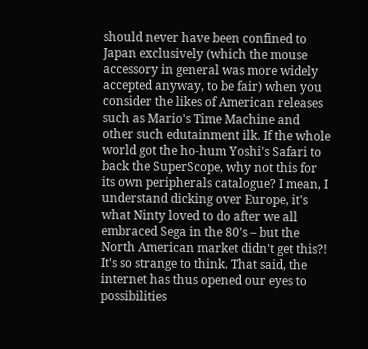should never have been confined to Japan exclusively (which the mouse accessory in general was more widely accepted anyway, to be fair) when you consider the likes of American releases such as Mario's Time Machine and other such edutainment ilk. If the whole world got the ho-hum Yoshi's Safari to back the SuperScope, why not this for its own peripherals catalogue? I mean, I understand dicking over Europe, it's what Ninty loved to do after we all embraced Sega in the 80's – but the North American market didn't get this?! It's so strange to think. That said, the internet has thus opened our eyes to possibilities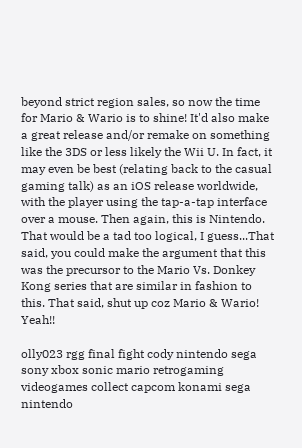beyond strict region sales, so now the time for Mario & Wario is to shine! It'd also make a great release and/or remake on something like the 3DS or less likely the Wii U. In fact, it may even be best (relating back to the casual gaming talk) as an iOS release worldwide, with the player using the tap-a-tap interface over a mouse. Then again, this is Nintendo. That would be a tad too logical, I guess...That said, you could make the argument that this was the precursor to the Mario Vs. Donkey Kong series that are similar in fashion to this. That said, shut up coz Mario & Wario! Yeah!!

olly023 rgg final fight cody nintendo sega sony xbox sonic mario retrogaming videogames collect capcom konami sega nintendo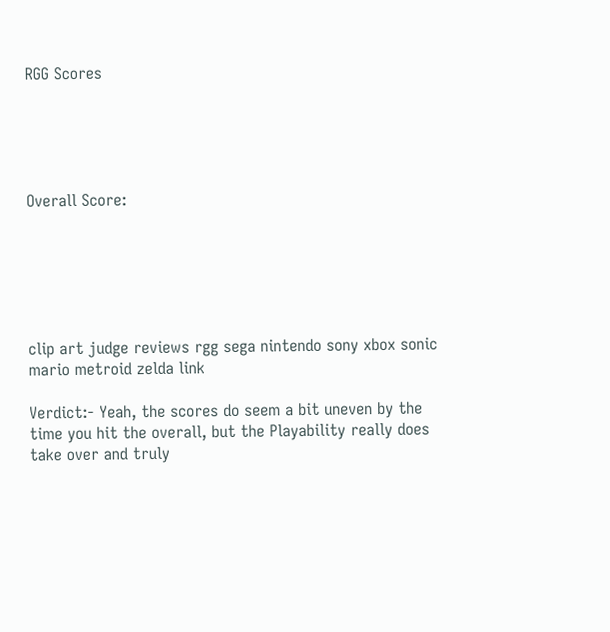RGG Scores





Overall Score:






clip art judge reviews rgg sega nintendo sony xbox sonic mario metroid zelda link

Verdict:- Yeah, the scores do seem a bit uneven by the time you hit the overall, but the Playability really does take over and truly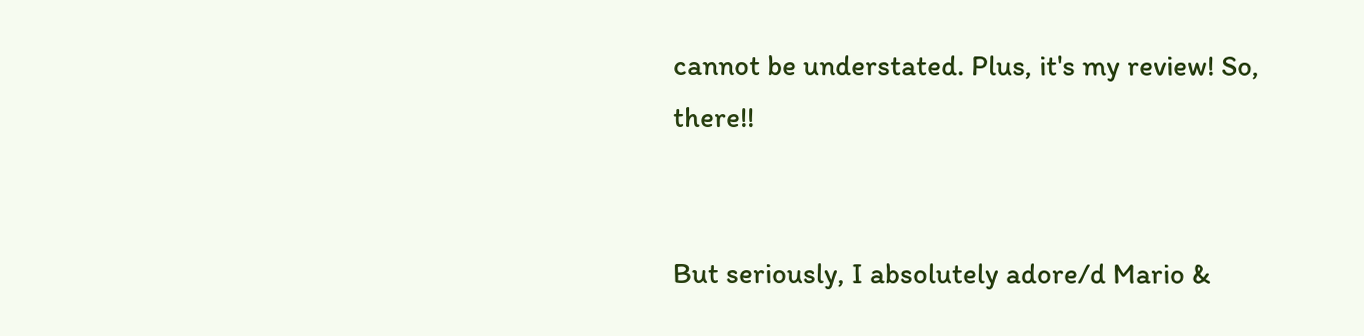cannot be understated. Plus, it's my review! So, there!!


But seriously, I absolutely adore/d Mario &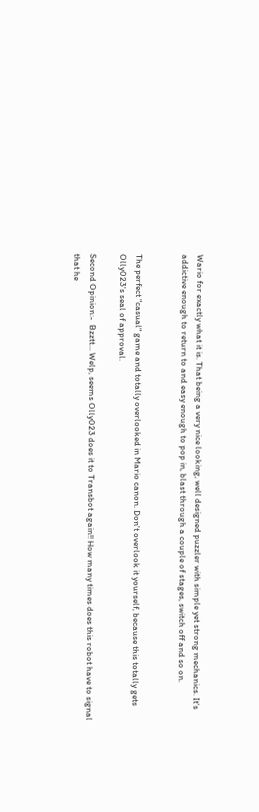Wario for exactly what it is. That being a very nice looking, well designed puzzler with simple yet strong mechanics. It's addictive enough to return to and easy enough to pop in, blast through a couple of stages, switch off and so on.


The perfect "casual" game and totally overlooked in Mario canon. Don't overlook it yourself, because this totally gets Olly023's seal of approval.

Second Opinion:-  Bzztt... Welp, seems Olly023 does it to Transbot again!! How many times does this robot have to signal that he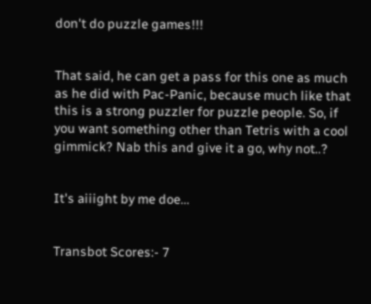don't do puzzle games!!!


That said, he can get a pass for this one as much as he did with Pac-Panic, because much like that this is a strong puzzler for puzzle people. So, if you want something other than Tetris with a cool gimmick? Nab this and give it a go, why not..?


It's aiiight by me doe...


Transbot Scores:- 7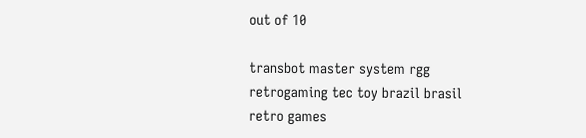out of 10

transbot master system rgg retrogaming tec toy brazil brasil retro games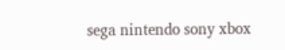sega nintendo sony xbox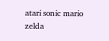atari sonic mario zelda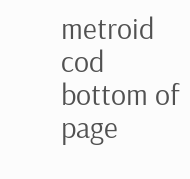metroid cod
bottom of page